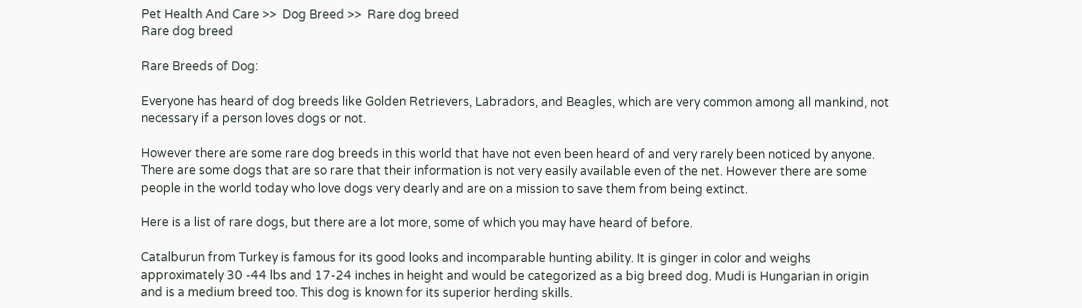Pet Health And Care >>  Dog Breed >>  Rare dog breed
Rare dog breed

Rare Breeds of Dog:

Everyone has heard of dog breeds like Golden Retrievers, Labradors, and Beagles, which are very common among all mankind, not necessary if a person loves dogs or not.

However there are some rare dog breeds in this world that have not even been heard of and very rarely been noticed by anyone. There are some dogs that are so rare that their information is not very easily available even of the net. However there are some people in the world today who love dogs very dearly and are on a mission to save them from being extinct.

Here is a list of rare dogs, but there are a lot more, some of which you may have heard of before.

Catalburun from Turkey is famous for its good looks and incomparable hunting ability. It is ginger in color and weighs approximately 30 -44 lbs and 17-24 inches in height and would be categorized as a big breed dog. Mudi is Hungarian in origin and is a medium breed too. This dog is known for its superior herding skills.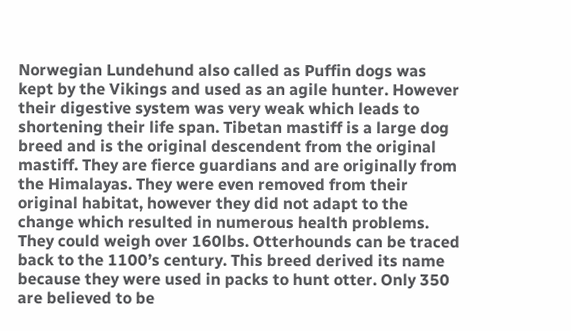Norwegian Lundehund also called as Puffin dogs was kept by the Vikings and used as an agile hunter. However their digestive system was very weak which leads to shortening their life span. Tibetan mastiff is a large dog breed and is the original descendent from the original mastiff. They are fierce guardians and are originally from the Himalayas. They were even removed from their original habitat, however they did not adapt to the change which resulted in numerous health problems. They could weigh over 160lbs. Otterhounds can be traced back to the 1100’s century. This breed derived its name because they were used in packs to hunt otter. Only 350 are believed to be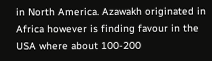in North America. Azawakh originated in Africa however is finding favour in the USA where about 100-200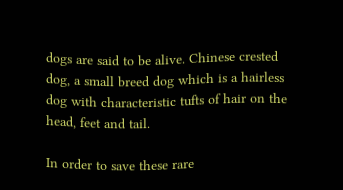dogs are said to be alive. Chinese crested dog, a small breed dog which is a hairless dog with characteristic tufts of hair on the head, feet and tail.

In order to save these rare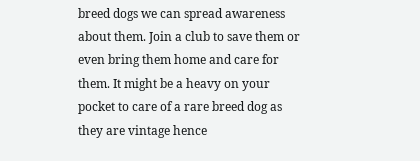breed dogs we can spread awareness about them. Join a club to save them or even bring them home and care for them. It might be a heavy on your pocket to care of a rare breed dog as they are vintage hence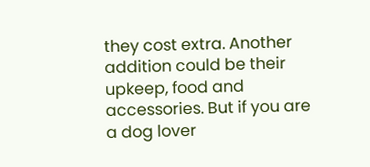they cost extra. Another addition could be their upkeep, food and accessories. But if you are a dog lover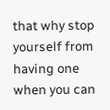that why stop yourself from having one when you can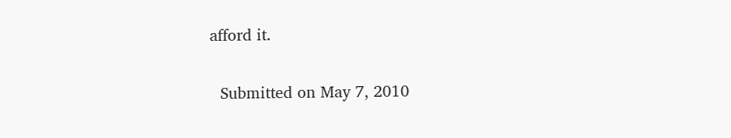afford it.

  Submitted on May 7, 2010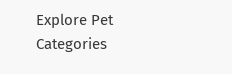Explore Pet Categories